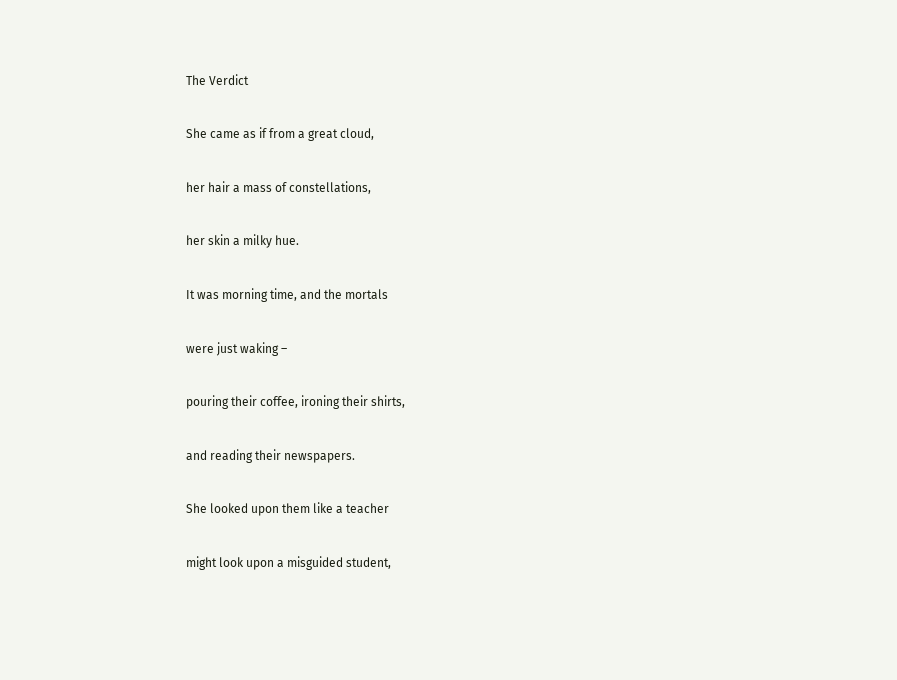The Verdict

She came as if from a great cloud,

her hair a mass of constellations,

her skin a milky hue.

It was morning time, and the mortals

were just waking –

pouring their coffee, ironing their shirts,

and reading their newspapers.

She looked upon them like a teacher

might look upon a misguided student,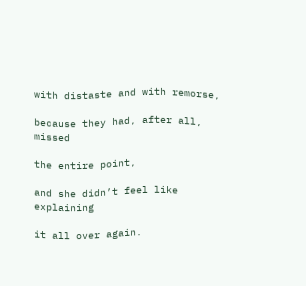with distaste and with remorse,

because they had, after all, missed

the entire point,

and she didn’t feel like explaining

it all over again.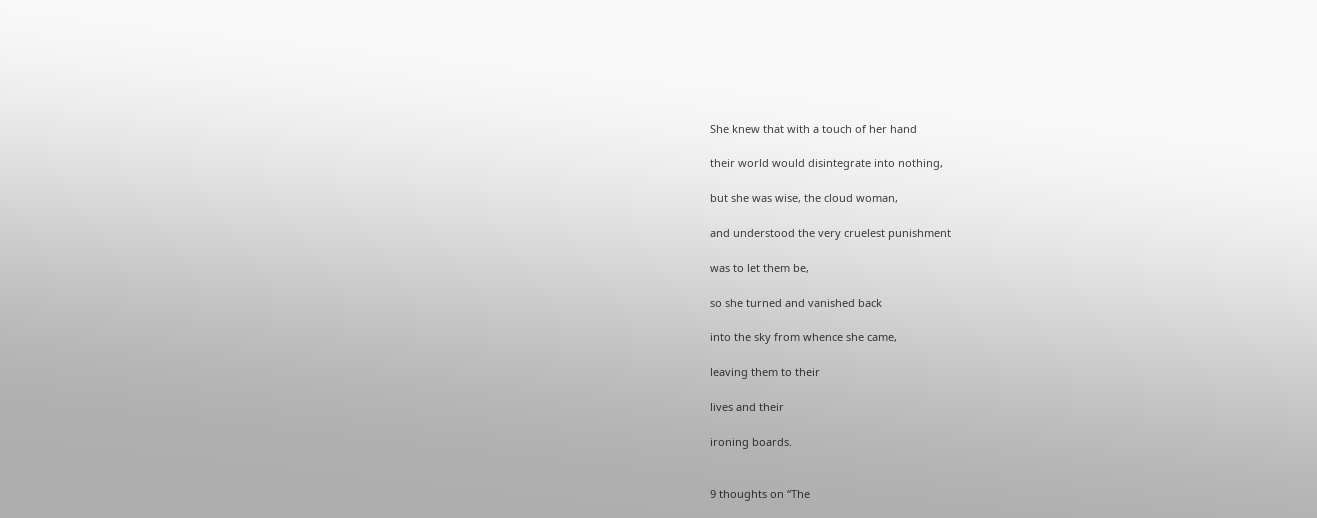She knew that with a touch of her hand

their world would disintegrate into nothing,

but she was wise, the cloud woman,

and understood the very cruelest punishment

was to let them be,

so she turned and vanished back

into the sky from whence she came,

leaving them to their

lives and their

ironing boards.


9 thoughts on “The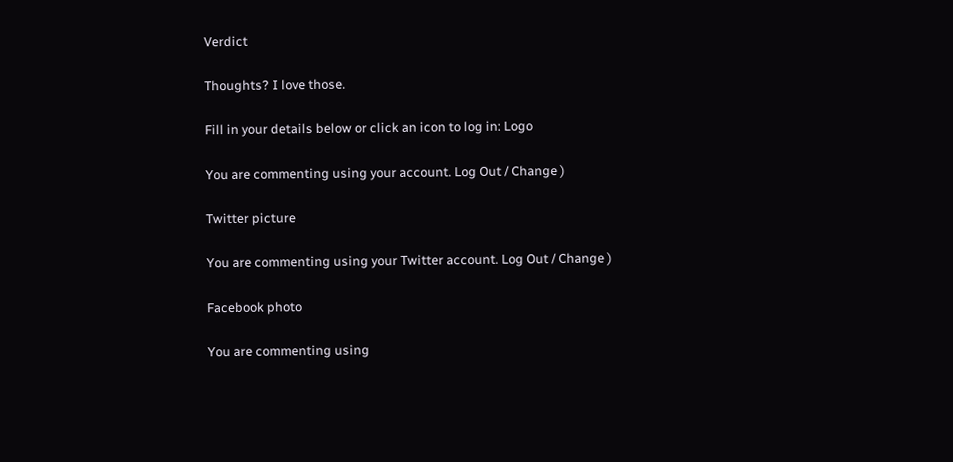Verdict

Thoughts? I love those.

Fill in your details below or click an icon to log in: Logo

You are commenting using your account. Log Out / Change )

Twitter picture

You are commenting using your Twitter account. Log Out / Change )

Facebook photo

You are commenting using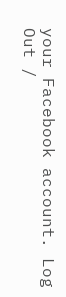your Facebook account. Log Out /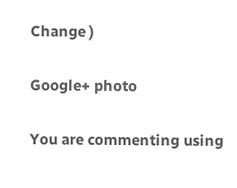Change )

Google+ photo

You are commenting using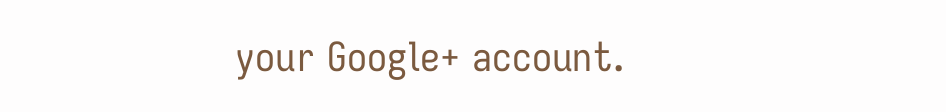your Google+ account.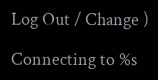Log Out / Change )

Connecting to %s